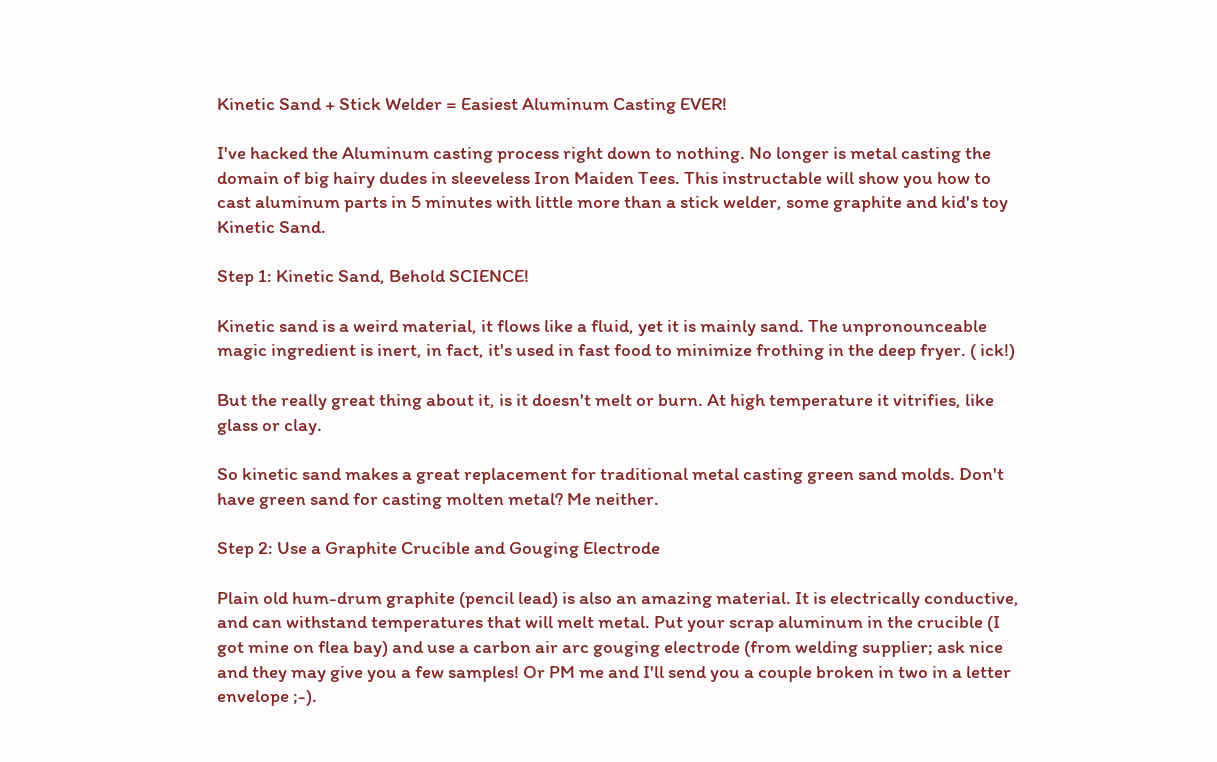Kinetic Sand + Stick Welder = Easiest Aluminum Casting EVER!

I've hacked the Aluminum casting process right down to nothing. No longer is metal casting the domain of big hairy dudes in sleeveless Iron Maiden Tees. This instructable will show you how to cast aluminum parts in 5 minutes with little more than a stick welder, some graphite and kid's toy Kinetic Sand.

Step 1: Kinetic Sand, Behold SCIENCE!

Kinetic sand is a weird material, it flows like a fluid, yet it is mainly sand. The unpronounceable magic ingredient is inert, in fact, it's used in fast food to minimize frothing in the deep fryer. ( ick!)

But the really great thing about it, is it doesn't melt or burn. At high temperature it vitrifies, like glass or clay.

So kinetic sand makes a great replacement for traditional metal casting green sand molds. Don't have green sand for casting molten metal? Me neither.

Step 2: Use a Graphite Crucible and Gouging Electrode

Plain old hum-drum graphite (pencil lead) is also an amazing material. It is electrically conductive, and can withstand temperatures that will melt metal. Put your scrap aluminum in the crucible (I got mine on flea bay) and use a carbon air arc gouging electrode (from welding supplier; ask nice and they may give you a few samples! Or PM me and I'll send you a couple broken in two in a letter envelope ;-).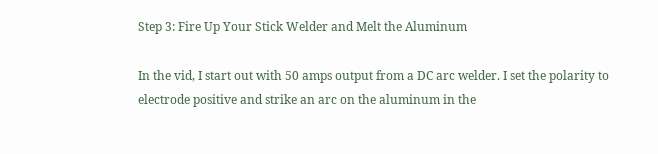Step 3: Fire Up Your Stick Welder and Melt the Aluminum

In the vid, I start out with 50 amps output from a DC arc welder. I set the polarity to electrode positive and strike an arc on the aluminum in the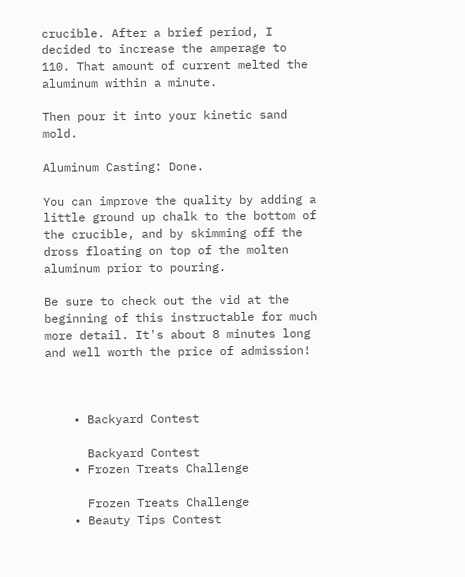crucible. After a brief period, I decided to increase the amperage to 110. That amount of current melted the aluminum within a minute.

Then pour it into your kinetic sand mold.

Aluminum Casting: Done.

You can improve the quality by adding a little ground up chalk to the bottom of the crucible, and by skimming off the dross floating on top of the molten aluminum prior to pouring.

Be sure to check out the vid at the beginning of this instructable for much more detail. It's about 8 minutes long and well worth the price of admission!



    • Backyard Contest

      Backyard Contest
    • Frozen Treats Challenge

      Frozen Treats Challenge
    • Beauty Tips Contest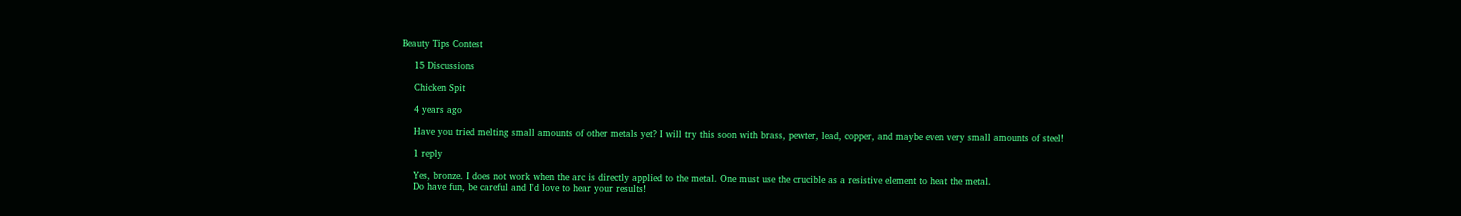Beauty Tips Contest

    15 Discussions

    Chicken Spit

    4 years ago

    Have you tried melting small amounts of other metals yet? I will try this soon with brass, pewter, lead, copper, and maybe even very small amounts of steel!

    1 reply

    Yes, bronze. I does not work when the arc is directly applied to the metal. One must use the crucible as a resistive element to heat the metal.
    Do have fun, be careful and I'd love to hear your results!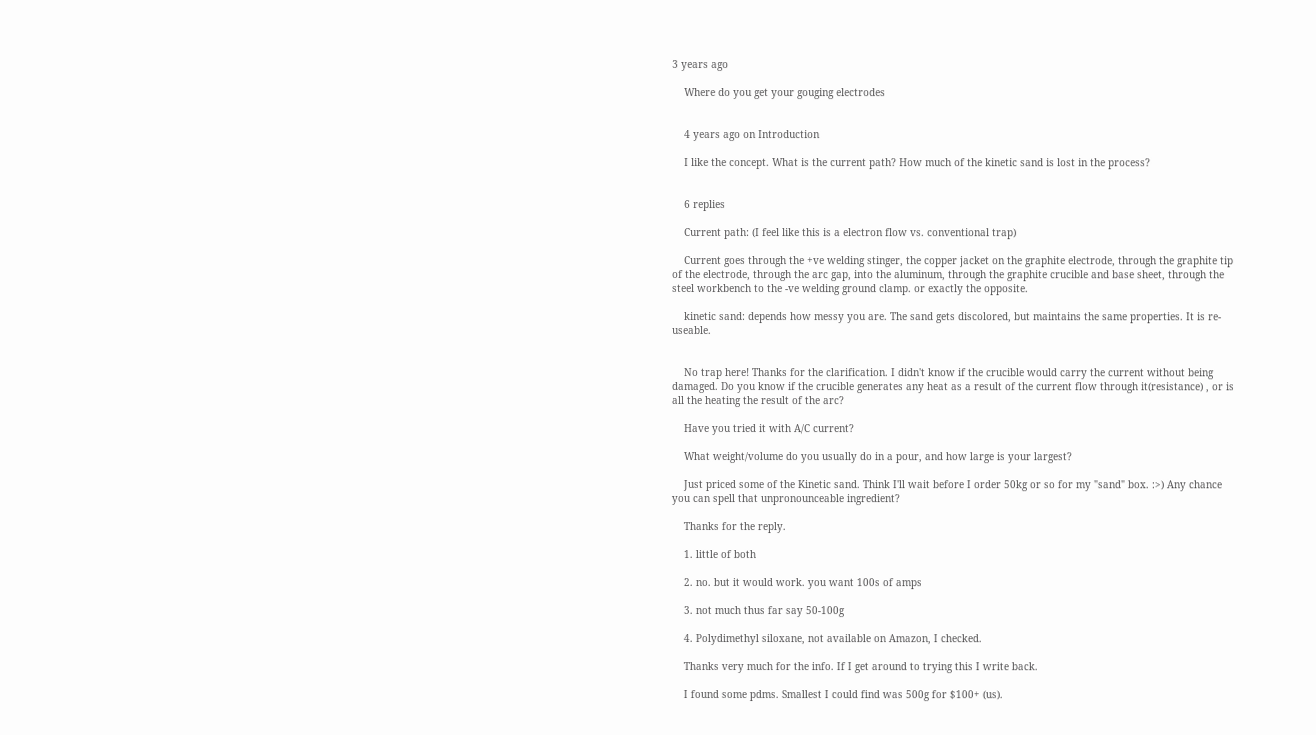3 years ago

    Where do you get your gouging electrodes


    4 years ago on Introduction

    I like the concept. What is the current path? How much of the kinetic sand is lost in the process?


    6 replies

    Current path: (I feel like this is a electron flow vs. conventional trap)

    Current goes through the +ve welding stinger, the copper jacket on the graphite electrode, through the graphite tip of the electrode, through the arc gap, into the aluminum, through the graphite crucible and base sheet, through the steel workbench to the -ve welding ground clamp. or exactly the opposite.

    kinetic sand: depends how messy you are. The sand gets discolored, but maintains the same properties. It is re-useable.


    No trap here! Thanks for the clarification. I didn't know if the crucible would carry the current without being damaged. Do you know if the crucible generates any heat as a result of the current flow through it(resistance) , or is all the heating the result of the arc?

    Have you tried it with A/C current?

    What weight/volume do you usually do in a pour, and how large is your largest?

    Just priced some of the Kinetic sand. Think I'll wait before I order 50kg or so for my "sand" box. :>) Any chance you can spell that unpronounceable ingredient?

    Thanks for the reply.

    1. little of both

    2. no. but it would work. you want 100s of amps

    3. not much thus far say 50-100g

    4. Polydimethyl siloxane, not available on Amazon, I checked.

    Thanks very much for the info. If I get around to trying this I write back.

    I found some pdms. Smallest I could find was 500g for $100+ (us).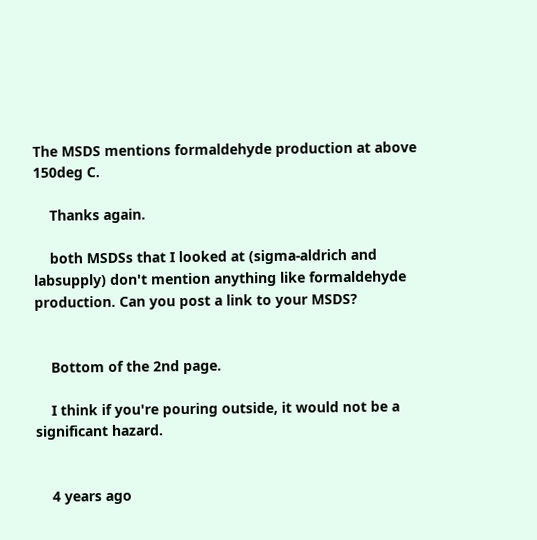The MSDS mentions formaldehyde production at above 150deg C.

    Thanks again.

    both MSDSs that I looked at (sigma-aldrich and labsupply) don't mention anything like formaldehyde production. Can you post a link to your MSDS?


    Bottom of the 2nd page.

    I think if you're pouring outside, it would not be a significant hazard.


    4 years ago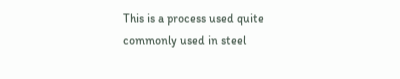This is a process used quite commonly used in steel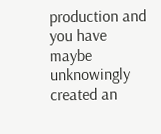production and you have maybe unknowingly created an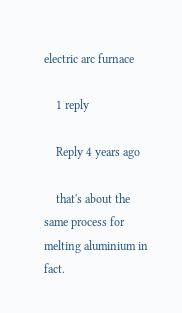electric arc furnace

    1 reply

    Reply 4 years ago

    that's about the same process for melting aluminium in fact.